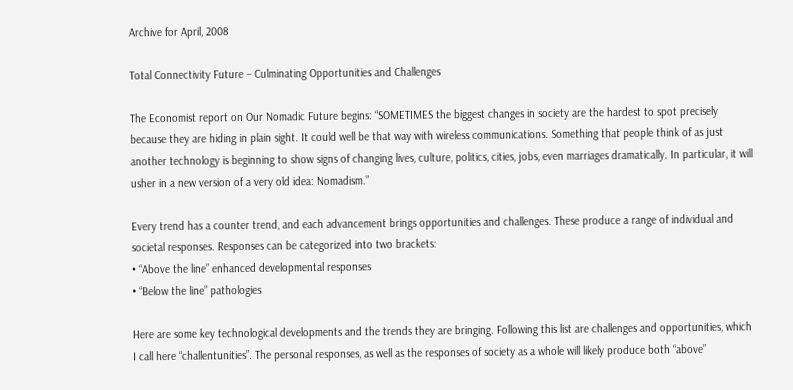Archive for April, 2008

Total Connectivity Future – Culminating Opportunities and Challenges

The Economist report on Our Nomadic Future begins: “SOMETIMES the biggest changes in society are the hardest to spot precisely because they are hiding in plain sight. It could well be that way with wireless communications. Something that people think of as just another technology is beginning to show signs of changing lives, culture, politics, cities, jobs, even marriages dramatically. In particular, it will usher in a new version of a very old idea: Nomadism.”

Every trend has a counter trend, and each advancement brings opportunities and challenges. These produce a range of individual and societal responses. Responses can be categorized into two brackets:
• “Above the line” enhanced developmental responses
• “Below the line” pathologies

Here are some key technological developments and the trends they are bringing. Following this list are challenges and opportunities, which I call here “challentunities”. The personal responses, as well as the responses of society as a whole will likely produce both “above”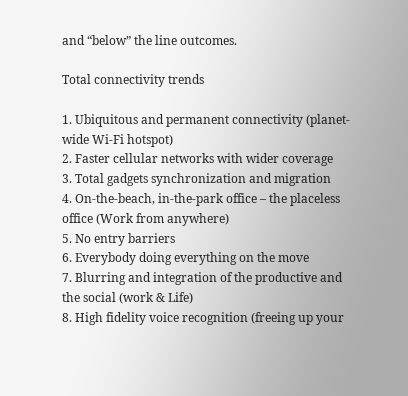and “below” the line outcomes.

Total connectivity trends

1. Ubiquitous and permanent connectivity (planet-wide Wi-Fi hotspot)
2. Faster cellular networks with wider coverage
3. Total gadgets synchronization and migration
4. On-the-beach, in-the-park office – the placeless office (Work from anywhere)
5. No entry barriers
6. Everybody doing everything on the move
7. Blurring and integration of the productive and the social (work & Life)
8. High fidelity voice recognition (freeing up your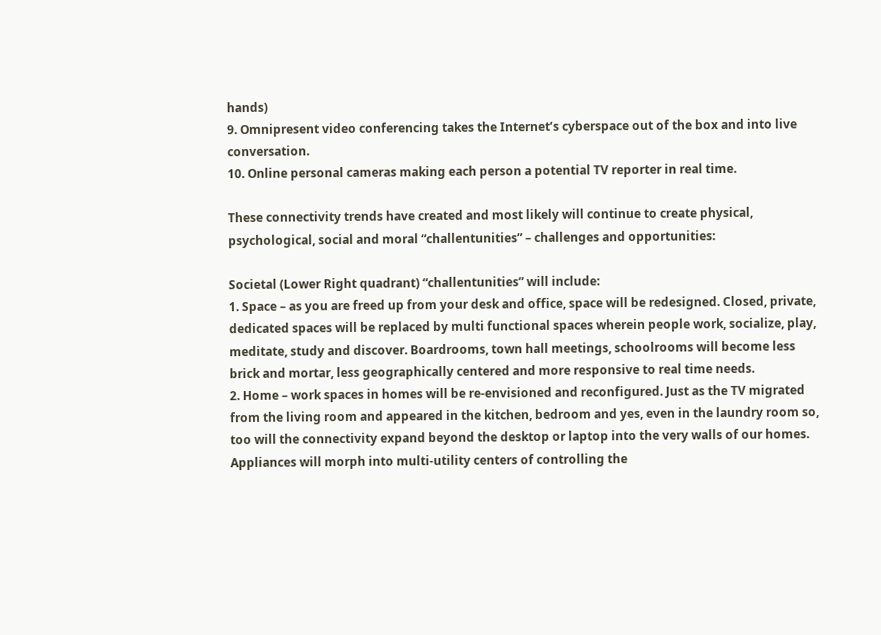hands)
9. Omnipresent video conferencing takes the Internet’s cyberspace out of the box and into live conversation.
10. Online personal cameras making each person a potential TV reporter in real time.

These connectivity trends have created and most likely will continue to create physical, psychological, social and moral “challentunities” – challenges and opportunities:

Societal (Lower Right quadrant) “challentunities” will include:
1. Space – as you are freed up from your desk and office, space will be redesigned. Closed, private, dedicated spaces will be replaced by multi functional spaces wherein people work, socialize, play, meditate, study and discover. Boardrooms, town hall meetings, schoolrooms will become less brick and mortar, less geographically centered and more responsive to real time needs.
2. Home – work spaces in homes will be re-envisioned and reconfigured. Just as the TV migrated from the living room and appeared in the kitchen, bedroom and yes, even in the laundry room so, too will the connectivity expand beyond the desktop or laptop into the very walls of our homes. Appliances will morph into multi-utility centers of controlling the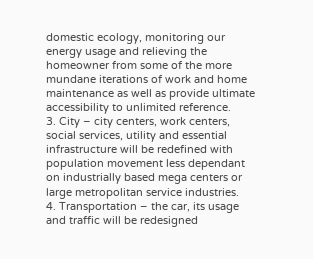domestic ecology, monitoring our energy usage and relieving the homeowner from some of the more mundane iterations of work and home maintenance as well as provide ultimate accessibility to unlimited reference.
3. City – city centers, work centers, social services, utility and essential infrastructure will be redefined with population movement less dependant on industrially based mega centers or large metropolitan service industries.
4. Transportation – the car, its usage and traffic will be redesigned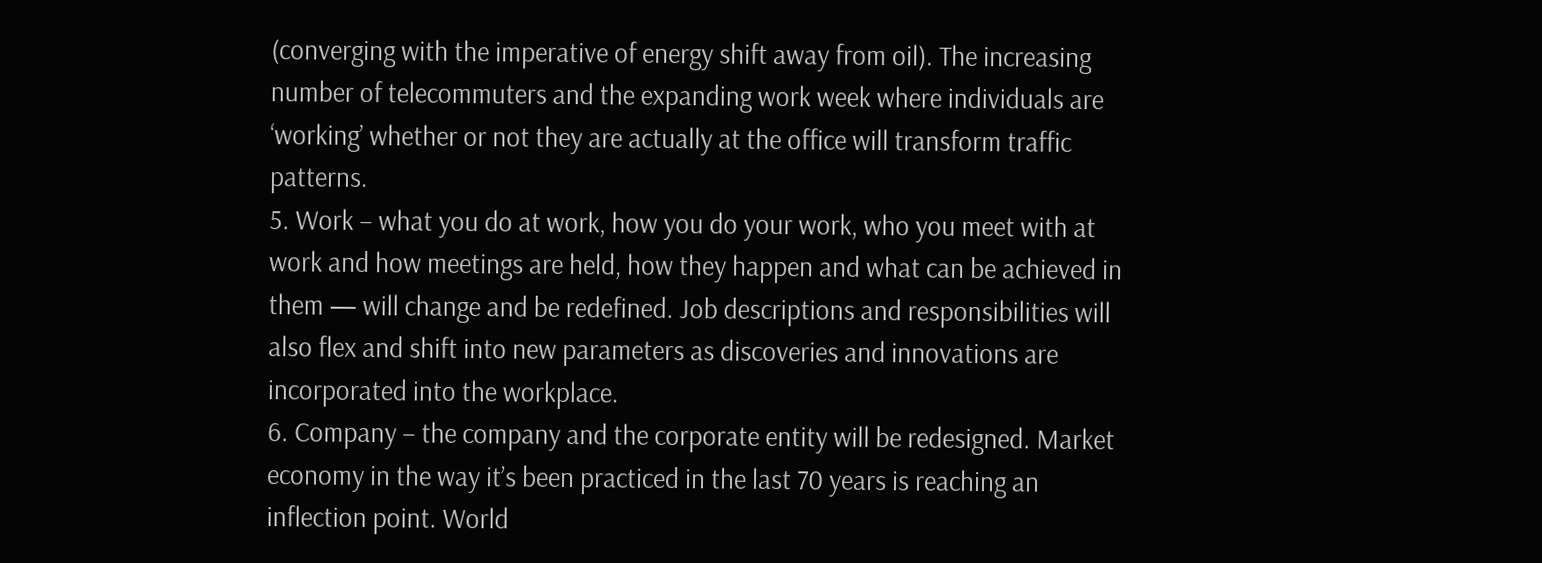(converging with the imperative of energy shift away from oil). The increasing number of telecommuters and the expanding work week where individuals are ‘working’ whether or not they are actually at the office will transform traffic patterns.
5. Work – what you do at work, how you do your work, who you meet with at work and how meetings are held, how they happen and what can be achieved in them — will change and be redefined. Job descriptions and responsibilities will also flex and shift into new parameters as discoveries and innovations are incorporated into the workplace.
6. Company – the company and the corporate entity will be redesigned. Market economy in the way it’s been practiced in the last 70 years is reaching an inflection point. World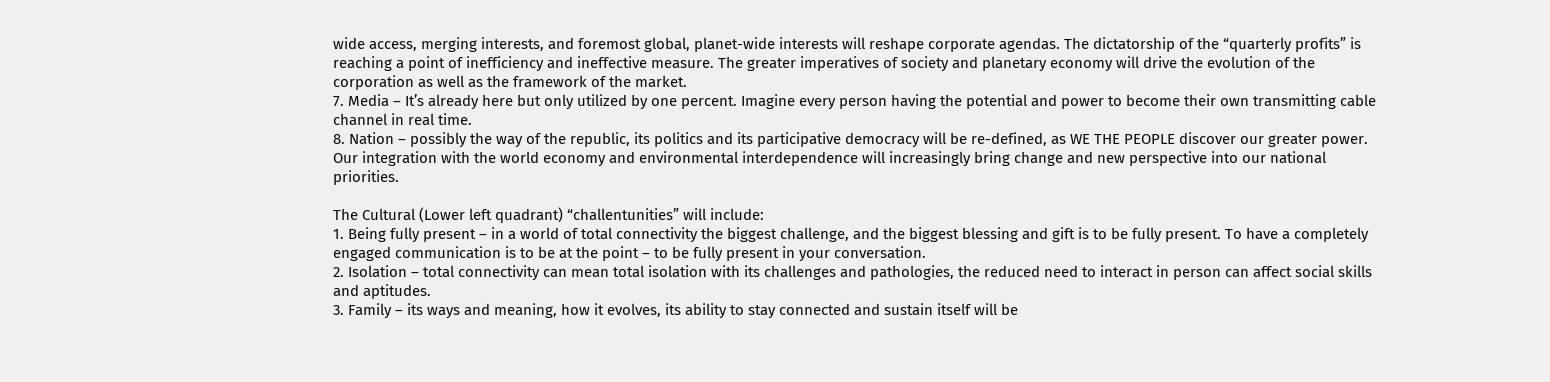wide access, merging interests, and foremost global, planet-wide interests will reshape corporate agendas. The dictatorship of the “quarterly profits” is reaching a point of inefficiency and ineffective measure. The greater imperatives of society and planetary economy will drive the evolution of the corporation as well as the framework of the market.
7. Media – It’s already here but only utilized by one percent. Imagine every person having the potential and power to become their own transmitting cable channel in real time.
8. Nation – possibly the way of the republic, its politics and its participative democracy will be re-defined, as WE THE PEOPLE discover our greater power. Our integration with the world economy and environmental interdependence will increasingly bring change and new perspective into our national priorities.

The Cultural (Lower left quadrant) “challentunities” will include:
1. Being fully present – in a world of total connectivity the biggest challenge, and the biggest blessing and gift is to be fully present. To have a completely engaged communication is to be at the point – to be fully present in your conversation.
2. Isolation – total connectivity can mean total isolation with its challenges and pathologies, the reduced need to interact in person can affect social skills and aptitudes.
3. Family – its ways and meaning, how it evolves, its ability to stay connected and sustain itself will be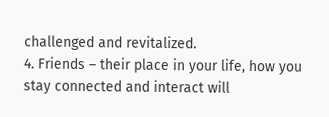challenged and revitalized.
4. Friends – their place in your life, how you stay connected and interact will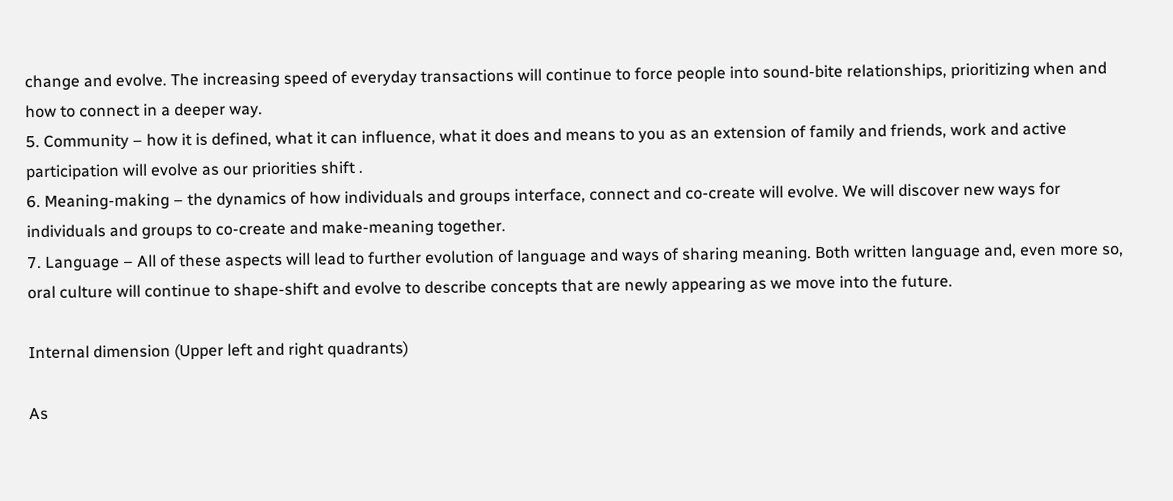change and evolve. The increasing speed of everyday transactions will continue to force people into sound-bite relationships, prioritizing when and how to connect in a deeper way.
5. Community – how it is defined, what it can influence, what it does and means to you as an extension of family and friends, work and active participation will evolve as our priorities shift .
6. Meaning-making – the dynamics of how individuals and groups interface, connect and co-create will evolve. We will discover new ways for individuals and groups to co-create and make-meaning together.
7. Language – All of these aspects will lead to further evolution of language and ways of sharing meaning. Both written language and, even more so, oral culture will continue to shape-shift and evolve to describe concepts that are newly appearing as we move into the future.

Internal dimension (Upper left and right quadrants)

As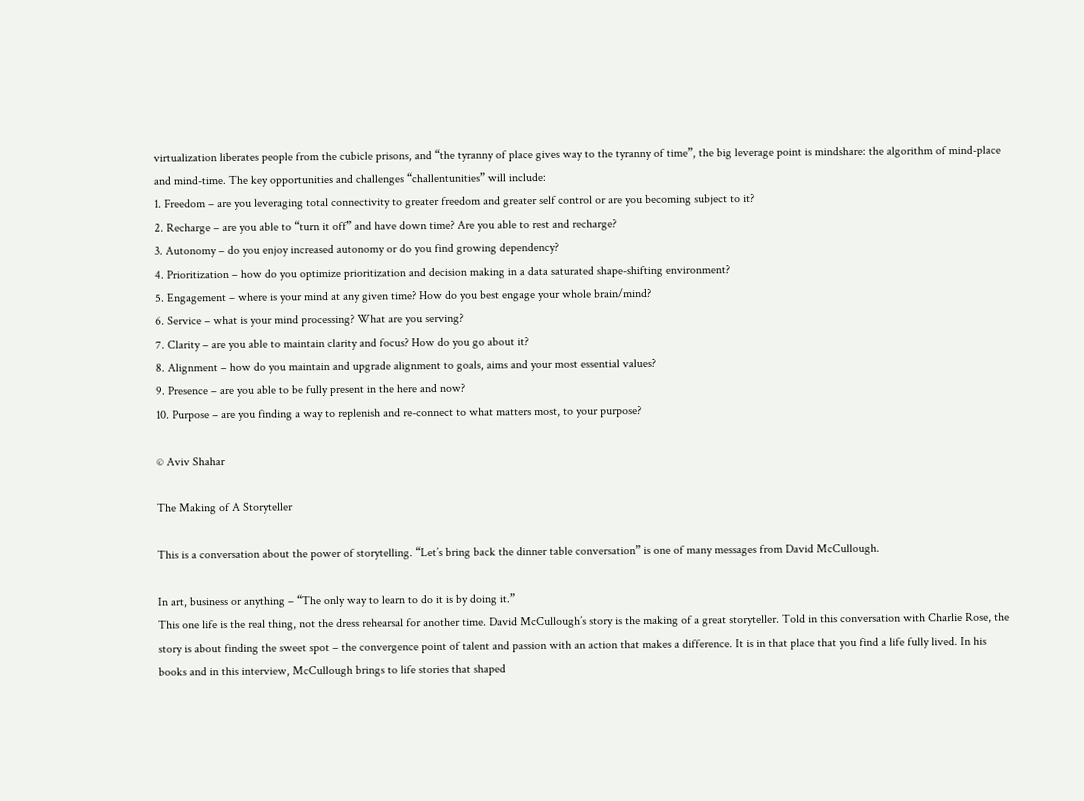virtualization liberates people from the cubicle prisons, and “the tyranny of place gives way to the tyranny of time”, the big leverage point is mindshare: the algorithm of mind-place and mind-time. The key opportunities and challenges “challentunities” will include:
1. Freedom – are you leveraging total connectivity to greater freedom and greater self control or are you becoming subject to it?
2. Recharge – are you able to “turn it off” and have down time? Are you able to rest and recharge?
3. Autonomy – do you enjoy increased autonomy or do you find growing dependency?
4. Prioritization – how do you optimize prioritization and decision making in a data saturated shape-shifting environment?
5. Engagement – where is your mind at any given time? How do you best engage your whole brain/mind?
6. Service – what is your mind processing? What are you serving?
7. Clarity – are you able to maintain clarity and focus? How do you go about it?
8. Alignment – how do you maintain and upgrade alignment to goals, aims and your most essential values?
9. Presence – are you able to be fully present in the here and now?
10. Purpose – are you finding a way to replenish and re-connect to what matters most, to your purpose?

© Aviv Shahar

The Making of A Storyteller

This is a conversation about the power of storytelling. “Let’s bring back the dinner table conversation” is one of many messages from David McCullough.

In art, business or anything – “The only way to learn to do it is by doing it.”
This one life is the real thing, not the dress rehearsal for another time. David McCullough’s story is the making of a great storyteller. Told in this conversation with Charlie Rose, the story is about finding the sweet spot – the convergence point of talent and passion with an action that makes a difference. It is in that place that you find a life fully lived. In his books and in this interview, McCullough brings to life stories that shaped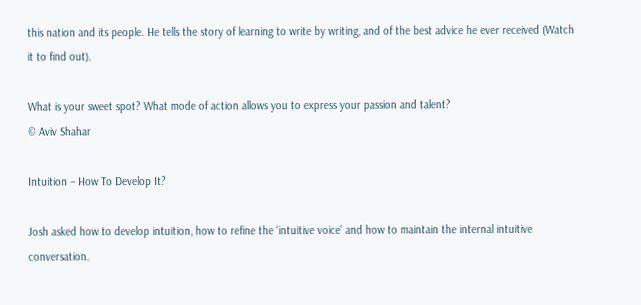this nation and its people. He tells the story of learning to write by writing, and of the best advice he ever received (Watch it to find out).

What is your sweet spot? What mode of action allows you to express your passion and talent?
© Aviv Shahar

Intuition – How To Develop It?

Josh asked how to develop intuition, how to refine the ‘intuitive voice’ and how to maintain the internal intuitive conversation.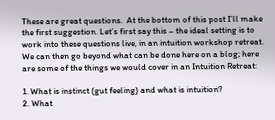These are great questions.  At the bottom of this post I’ll make the first suggestion. Let’s first say this – the ideal setting is to work into these questions live, in an intuition workshop retreat. We can then go beyond what can be done here on a blog; here are some of the things we would cover in an Intuition Retreat:

1. What is instinct (gut feeling) and what is intuition?
2. What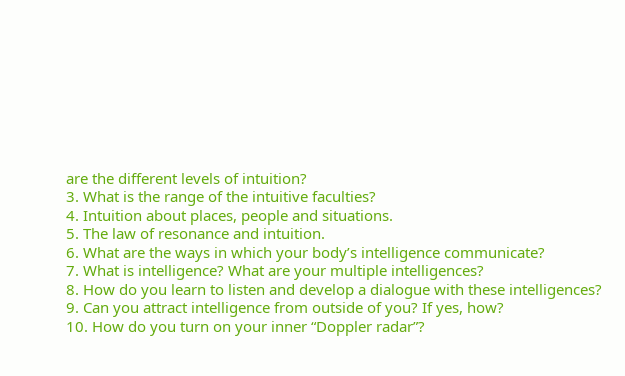are the different levels of intuition?
3. What is the range of the intuitive faculties?
4. Intuition about places, people and situations.
5. The law of resonance and intuition.
6. What are the ways in which your body’s intelligence communicate?
7. What is intelligence? What are your multiple intelligences?
8. How do you learn to listen and develop a dialogue with these intelligences?
9. Can you attract intelligence from outside of you? If yes, how?
10. How do you turn on your inner “Doppler radar”?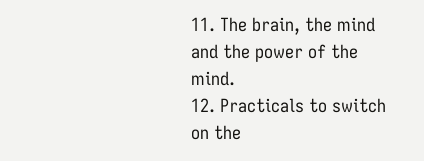11. The brain, the mind and the power of the mind.
12. Practicals to switch on the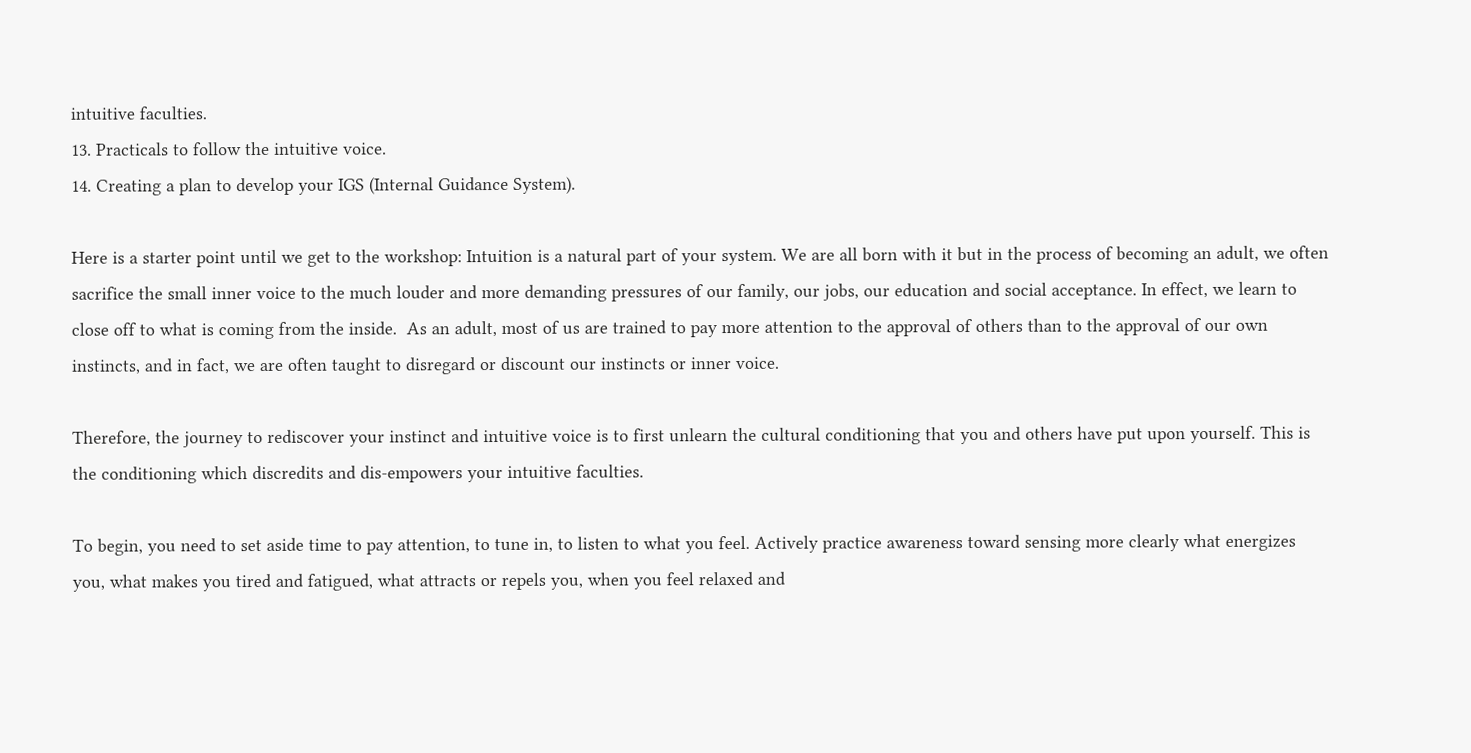intuitive faculties.
13. Practicals to follow the intuitive voice.
14. Creating a plan to develop your IGS (Internal Guidance System).

Here is a starter point until we get to the workshop: Intuition is a natural part of your system. We are all born with it but in the process of becoming an adult, we often sacrifice the small inner voice to the much louder and more demanding pressures of our family, our jobs, our education and social acceptance. In effect, we learn to close off to what is coming from the inside.  As an adult, most of us are trained to pay more attention to the approval of others than to the approval of our own instincts, and in fact, we are often taught to disregard or discount our instincts or inner voice.

Therefore, the journey to rediscover your instinct and intuitive voice is to first unlearn the cultural conditioning that you and others have put upon yourself. This is the conditioning which discredits and dis-empowers your intuitive faculties.

To begin, you need to set aside time to pay attention, to tune in, to listen to what you feel. Actively practice awareness toward sensing more clearly what energizes you, what makes you tired and fatigued, what attracts or repels you, when you feel relaxed and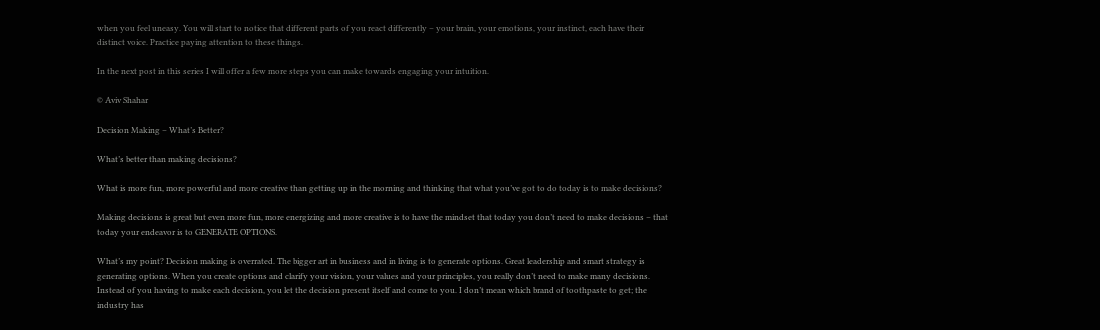when you feel uneasy. You will start to notice that different parts of you react differently – your brain, your emotions, your instinct, each have their distinct voice. Practice paying attention to these things.

In the next post in this series I will offer a few more steps you can make towards engaging your intuition.

© Aviv Shahar

Decision Making – What’s Better?

What’s better than making decisions?

What is more fun, more powerful and more creative than getting up in the morning and thinking that what you’ve got to do today is to make decisions?

Making decisions is great but even more fun, more energizing and more creative is to have the mindset that today you don’t need to make decisions – that today your endeavor is to GENERATE OPTIONS.

What’s my point? Decision making is overrated. The bigger art in business and in living is to generate options. Great leadership and smart strategy is generating options. When you create options and clarify your vision, your values and your principles, you really don’t need to make many decisions. Instead of you having to make each decision, you let the decision present itself and come to you. I don’t mean which brand of toothpaste to get; the industry has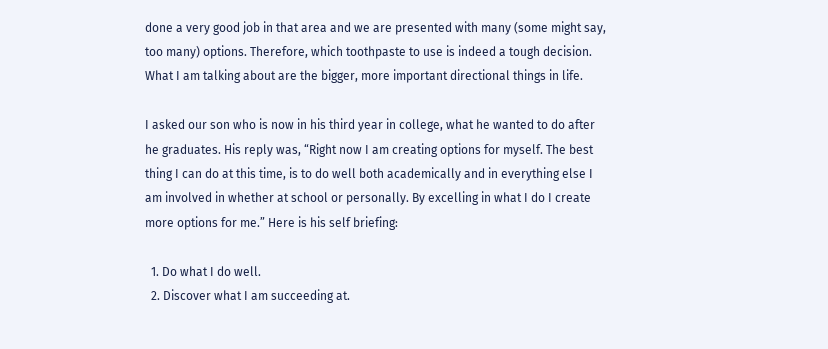done a very good job in that area and we are presented with many (some might say, too many) options. Therefore, which toothpaste to use is indeed a tough decision. What I am talking about are the bigger, more important directional things in life.

I asked our son who is now in his third year in college, what he wanted to do after he graduates. His reply was, “Right now I am creating options for myself. The best thing I can do at this time, is to do well both academically and in everything else I am involved in whether at school or personally. By excelling in what I do I create more options for me.” Here is his self briefing:

  1. Do what I do well.
  2. Discover what I am succeeding at.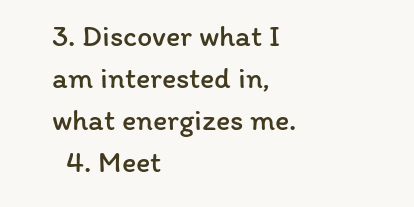3. Discover what I am interested in, what energizes me.
  4. Meet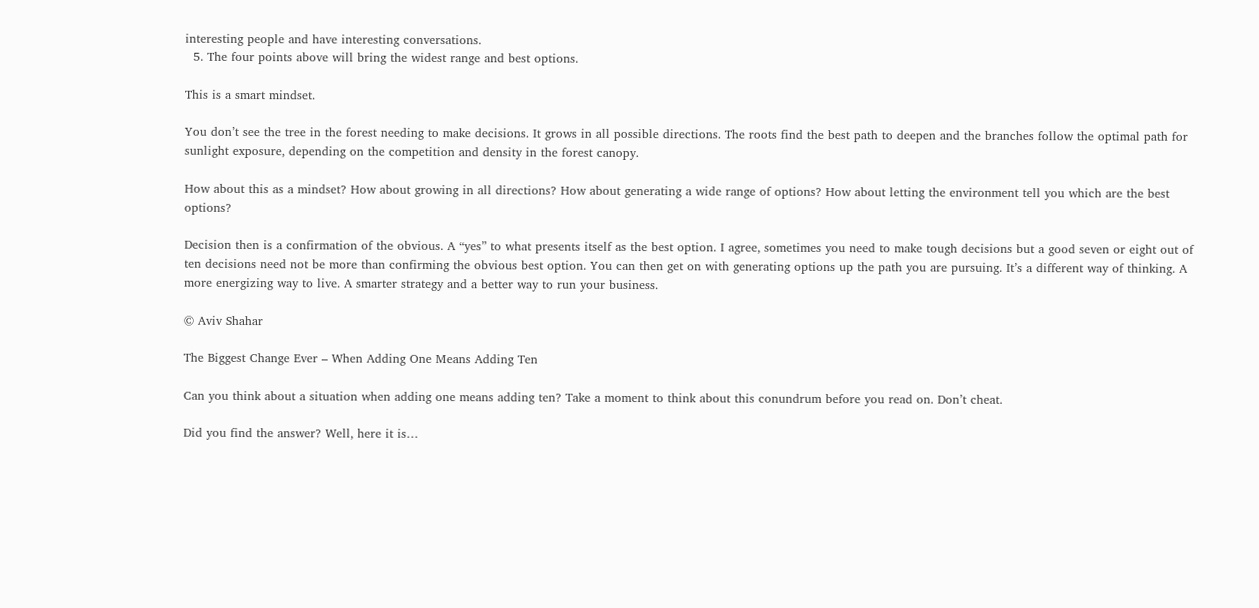interesting people and have interesting conversations.
  5. The four points above will bring the widest range and best options.

This is a smart mindset.

You don’t see the tree in the forest needing to make decisions. It grows in all possible directions. The roots find the best path to deepen and the branches follow the optimal path for sunlight exposure, depending on the competition and density in the forest canopy.

How about this as a mindset? How about growing in all directions? How about generating a wide range of options? How about letting the environment tell you which are the best options?

Decision then is a confirmation of the obvious. A “yes” to what presents itself as the best option. I agree, sometimes you need to make tough decisions but a good seven or eight out of ten decisions need not be more than confirming the obvious best option. You can then get on with generating options up the path you are pursuing. It’s a different way of thinking. A more energizing way to live. A smarter strategy and a better way to run your business.

© Aviv Shahar

The Biggest Change Ever – When Adding One Means Adding Ten

Can you think about a situation when adding one means adding ten? Take a moment to think about this conundrum before you read on. Don’t cheat.

Did you find the answer? Well, here it is…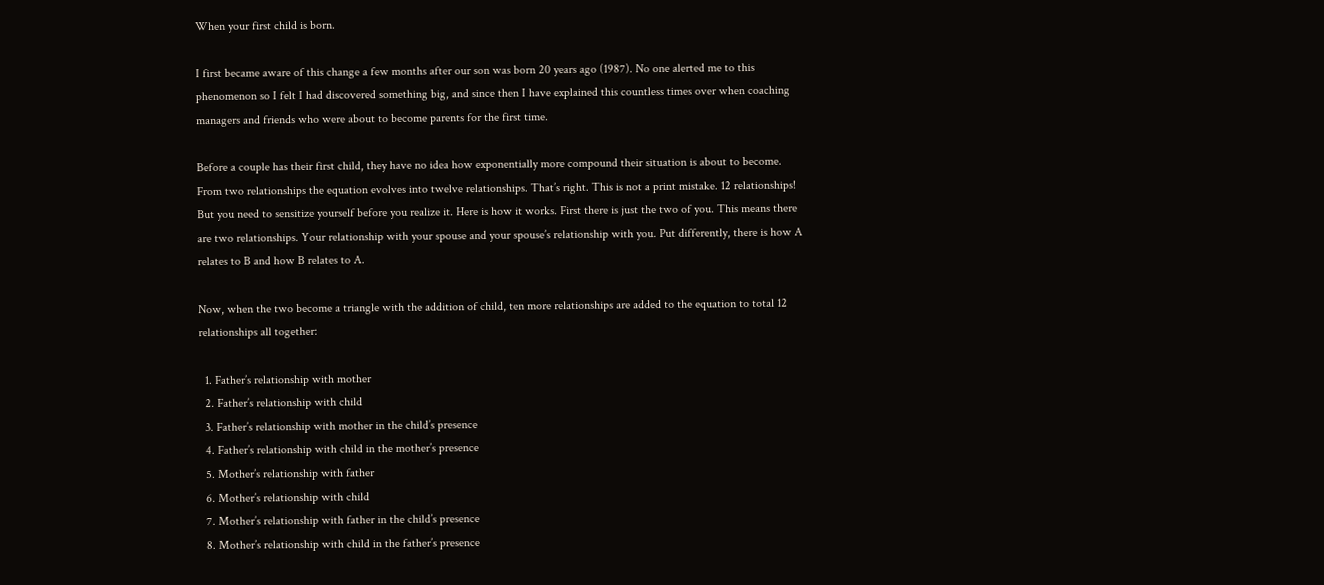When your first child is born.

I first became aware of this change a few months after our son was born 20 years ago (1987). No one alerted me to this phenomenon so I felt I had discovered something big, and since then I have explained this countless times over when coaching managers and friends who were about to become parents for the first time.

Before a couple has their first child, they have no idea how exponentially more compound their situation is about to become. From two relationships the equation evolves into twelve relationships. That’s right. This is not a print mistake. 12 relationships! But you need to sensitize yourself before you realize it. Here is how it works. First there is just the two of you. This means there are two relationships. Your relationship with your spouse and your spouse’s relationship with you. Put differently, there is how A relates to B and how B relates to A.

Now, when the two become a triangle with the addition of child, ten more relationships are added to the equation to total 12 relationships all together:

  1. Father’s relationship with mother
  2. Father’s relationship with child
  3. Father’s relationship with mother in the child’s presence
  4. Father’s relationship with child in the mother’s presence
  5. Mother’s relationship with father
  6. Mother’s relationship with child
  7. Mother’s relationship with father in the child’s presence
  8. Mother’s relationship with child in the father’s presence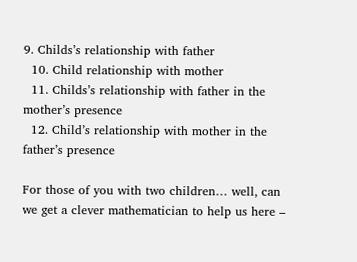9. Childs’s relationship with father
  10. Child relationship with mother
  11. Childs’s relationship with father in the mother’s presence
  12. Child’s relationship with mother in the father’s presence

For those of you with two children… well, can we get a clever mathematician to help us here –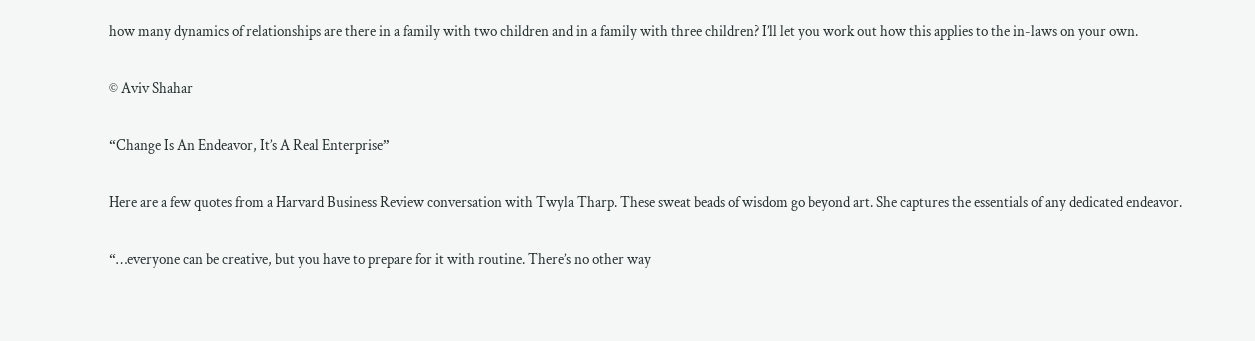how many dynamics of relationships are there in a family with two children and in a family with three children? I’ll let you work out how this applies to the in-laws on your own.

© Aviv Shahar

“Change Is An Endeavor, It’s A Real Enterprise”

Here are a few quotes from a Harvard Business Review conversation with Twyla Tharp. These sweat beads of wisdom go beyond art. She captures the essentials of any dedicated endeavor.

“…everyone can be creative, but you have to prepare for it with routine. There’s no other way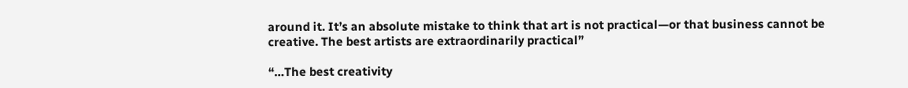around it. It’s an absolute mistake to think that art is not practical—or that business cannot be creative. The best artists are extraordinarily practical”

“…The best creativity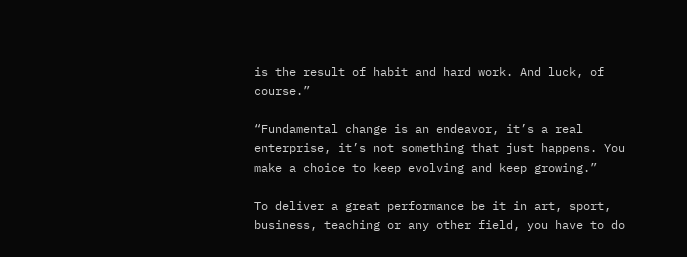is the result of habit and hard work. And luck, of course.”

“Fundamental change is an endeavor, it’s a real enterprise, it’s not something that just happens. You make a choice to keep evolving and keep growing.”

To deliver a great performance be it in art, sport, business, teaching or any other field, you have to do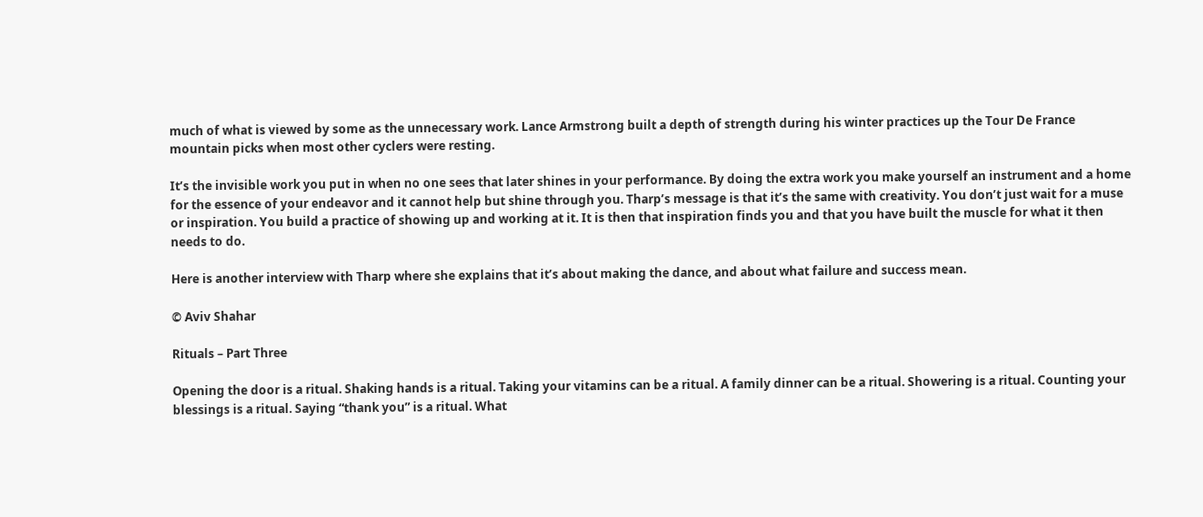much of what is viewed by some as the unnecessary work. Lance Armstrong built a depth of strength during his winter practices up the Tour De France mountain picks when most other cyclers were resting.

It’s the invisible work you put in when no one sees that later shines in your performance. By doing the extra work you make yourself an instrument and a home for the essence of your endeavor and it cannot help but shine through you. Tharp’s message is that it’s the same with creativity. You don’t just wait for a muse or inspiration. You build a practice of showing up and working at it. It is then that inspiration finds you and that you have built the muscle for what it then needs to do.

Here is another interview with Tharp where she explains that it’s about making the dance, and about what failure and success mean.

© Aviv Shahar

Rituals – Part Three

Opening the door is a ritual. Shaking hands is a ritual. Taking your vitamins can be a ritual. A family dinner can be a ritual. Showering is a ritual. Counting your blessings is a ritual. Saying “thank you” is a ritual. What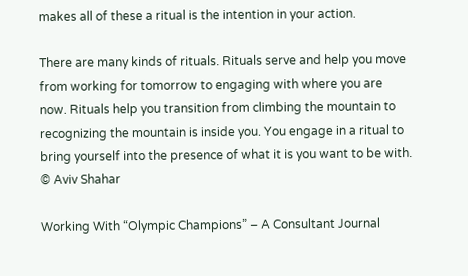makes all of these a ritual is the intention in your action.

There are many kinds of rituals. Rituals serve and help you move from working for tomorrow to engaging with where you are now. Rituals help you transition from climbing the mountain to recognizing the mountain is inside you. You engage in a ritual to bring yourself into the presence of what it is you want to be with.
© Aviv Shahar

Working With “Olympic Champions” – A Consultant Journal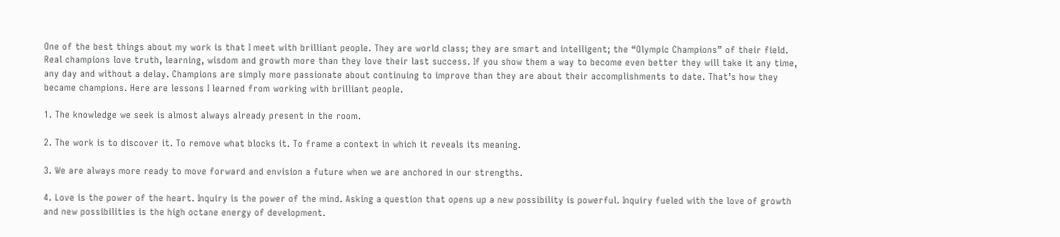One of the best things about my work is that I meet with brilliant people. They are world class; they are smart and intelligent; the “Olympic Champions” of their field. Real champions love truth, learning, wisdom and growth more than they love their last success. If you show them a way to become even better they will take it any time, any day and without a delay. Champions are simply more passionate about continuing to improve than they are about their accomplishments to date. That’s how they became champions. Here are lessons I learned from working with brilliant people.

1. The knowledge we seek is almost always already present in the room.

2. The work is to discover it. To remove what blocks it. To frame a context in which it reveals its meaning.

3. We are always more ready to move forward and envision a future when we are anchored in our strengths.

4. Love is the power of the heart. Inquiry is the power of the mind. Asking a question that opens up a new possibility is powerful. Inquiry fueled with the love of growth and new possibilities is the high octane energy of development.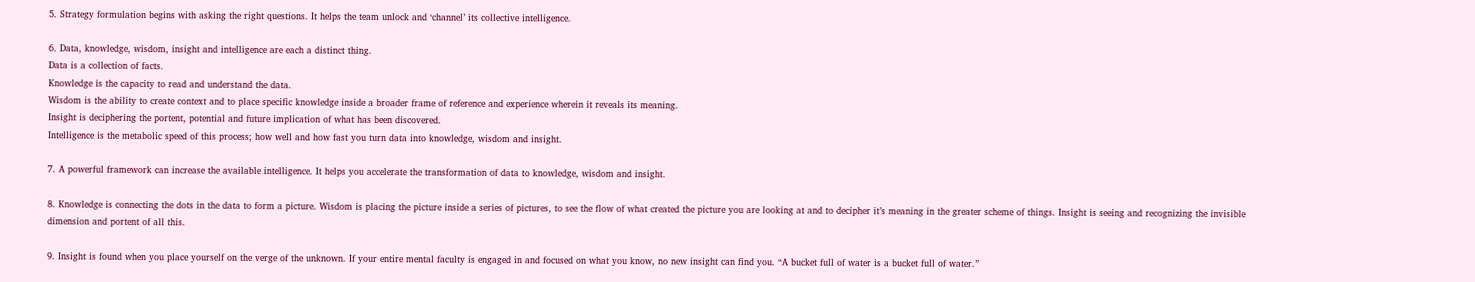5. Strategy formulation begins with asking the right questions. It helps the team unlock and ‘channel’ its collective intelligence.

6. Data, knowledge, wisdom, insight and intelligence are each a distinct thing.
Data is a collection of facts.
Knowledge is the capacity to read and understand the data.
Wisdom is the ability to create context and to place specific knowledge inside a broader frame of reference and experience wherein it reveals its meaning.
Insight is deciphering the portent, potential and future implication of what has been discovered.
Intelligence is the metabolic speed of this process; how well and how fast you turn data into knowledge, wisdom and insight.

7. A powerful framework can increase the available intelligence. It helps you accelerate the transformation of data to knowledge, wisdom and insight.

8. Knowledge is connecting the dots in the data to form a picture. Wisdom is placing the picture inside a series of pictures, to see the flow of what created the picture you are looking at and to decipher it’s meaning in the greater scheme of things. Insight is seeing and recognizing the invisible dimension and portent of all this.

9. Insight is found when you place yourself on the verge of the unknown. If your entire mental faculty is engaged in and focused on what you know, no new insight can find you. “A bucket full of water is a bucket full of water.”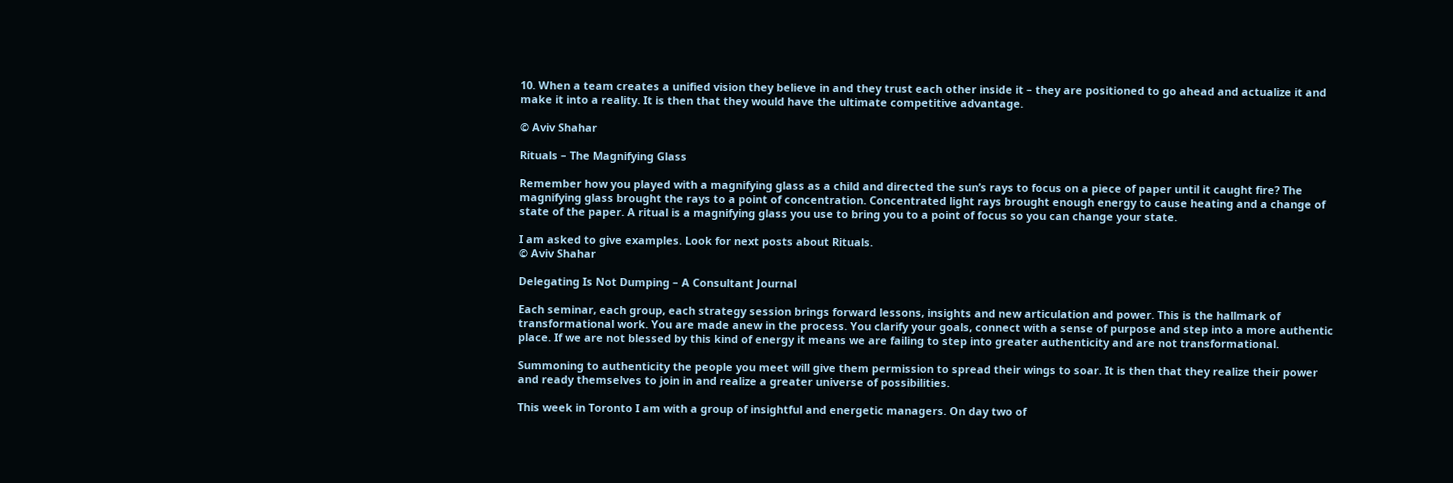10. When a team creates a unified vision they believe in and they trust each other inside it – they are positioned to go ahead and actualize it and make it into a reality. It is then that they would have the ultimate competitive advantage.

© Aviv Shahar

Rituals – The Magnifying Glass

Remember how you played with a magnifying glass as a child and directed the sun’s rays to focus on a piece of paper until it caught fire? The magnifying glass brought the rays to a point of concentration. Concentrated light rays brought enough energy to cause heating and a change of state of the paper. A ritual is a magnifying glass you use to bring you to a point of focus so you can change your state.

I am asked to give examples. Look for next posts about Rituals.
© Aviv Shahar

Delegating Is Not Dumping – A Consultant Journal

Each seminar, each group, each strategy session brings forward lessons, insights and new articulation and power. This is the hallmark of transformational work. You are made anew in the process. You clarify your goals, connect with a sense of purpose and step into a more authentic place. If we are not blessed by this kind of energy it means we are failing to step into greater authenticity and are not transformational.

Summoning to authenticity the people you meet will give them permission to spread their wings to soar. It is then that they realize their power and ready themselves to join in and realize a greater universe of possibilities.

This week in Toronto I am with a group of insightful and energetic managers. On day two of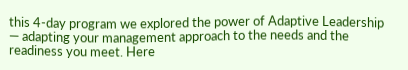this 4-day program we explored the power of Adaptive Leadership — adapting your management approach to the needs and the readiness you meet. Here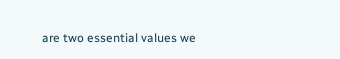are two essential values we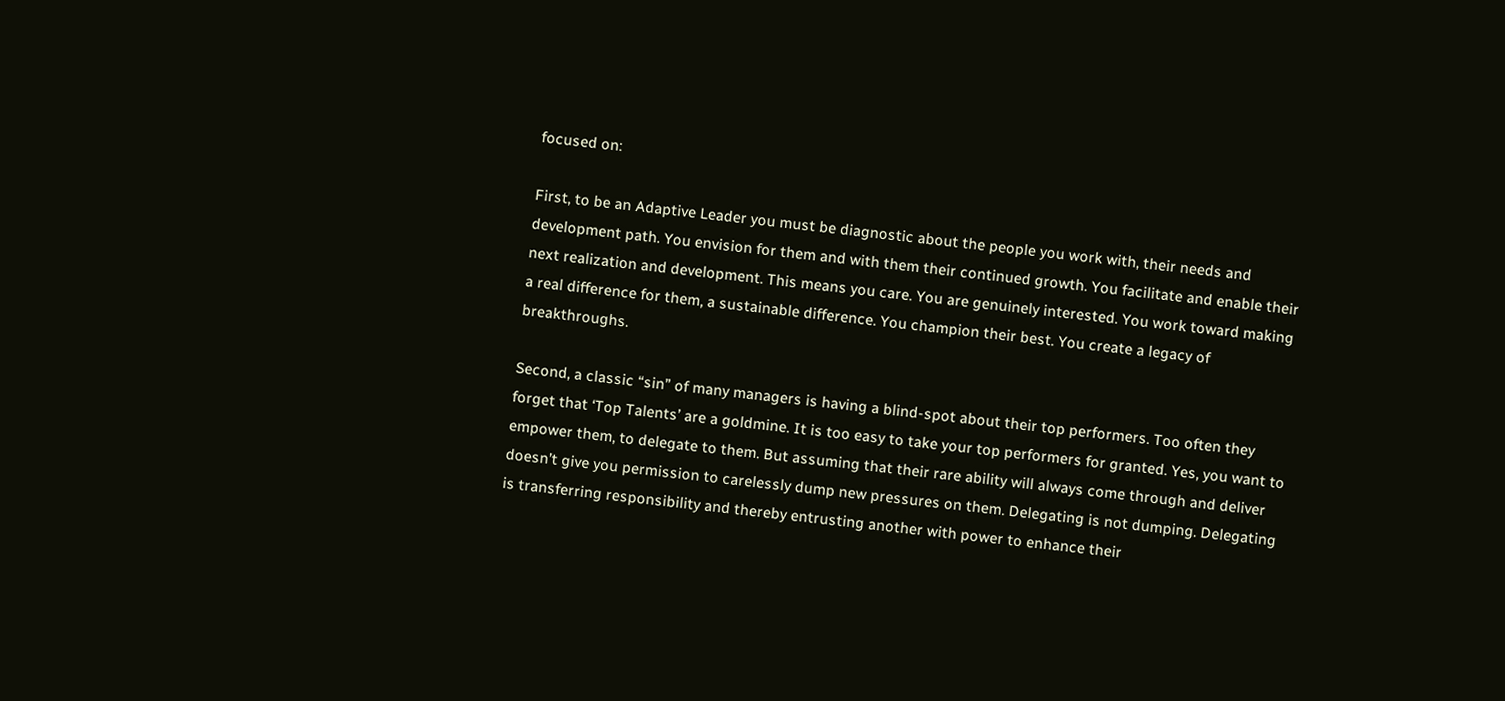focused on:

First, to be an Adaptive Leader you must be diagnostic about the people you work with, their needs and development path. You envision for them and with them their continued growth. You facilitate and enable their next realization and development. This means you care. You are genuinely interested. You work toward making a real difference for them, a sustainable difference. You champion their best. You create a legacy of breakthroughs.

Second, a classic “sin” of many managers is having a blind-spot about their top performers. Too often they forget that ‘Top Talents’ are a goldmine. It is too easy to take your top performers for granted. Yes, you want to empower them, to delegate to them. But assuming that their rare ability will always come through and deliver doesn’t give you permission to carelessly dump new pressures on them. Delegating is not dumping. Delegating is transferring responsibility and thereby entrusting another with power to enhance their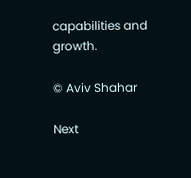capabilities and growth.

© Aviv Shahar

Next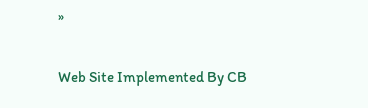»

Web Site Implemented By CB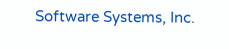Software Systems, Inc.